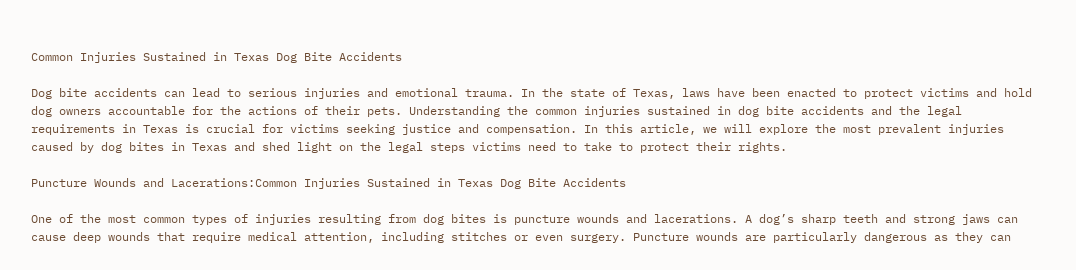Common Injuries Sustained in Texas Dog Bite Accidents

Dog bite accidents can lead to serious injuries and emotional trauma. In the state of Texas, laws have been enacted to protect victims and hold dog owners accountable for the actions of their pets. Understanding the common injuries sustained in dog bite accidents and the legal requirements in Texas is crucial for victims seeking justice and compensation. In this article, we will explore the most prevalent injuries caused by dog bites in Texas and shed light on the legal steps victims need to take to protect their rights.

Puncture Wounds and Lacerations:Common Injuries Sustained in Texas Dog Bite Accidents

One of the most common types of injuries resulting from dog bites is puncture wounds and lacerations. A dog’s sharp teeth and strong jaws can cause deep wounds that require medical attention, including stitches or even surgery. Puncture wounds are particularly dangerous as they can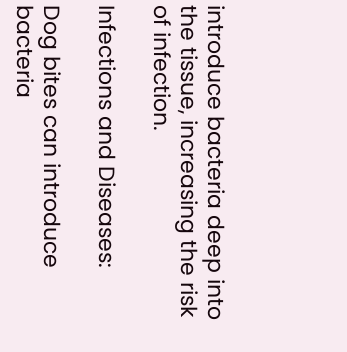introduce bacteria deep into the tissue, increasing the risk of infection.

Infections and Diseases:

Dog bites can introduce bacteria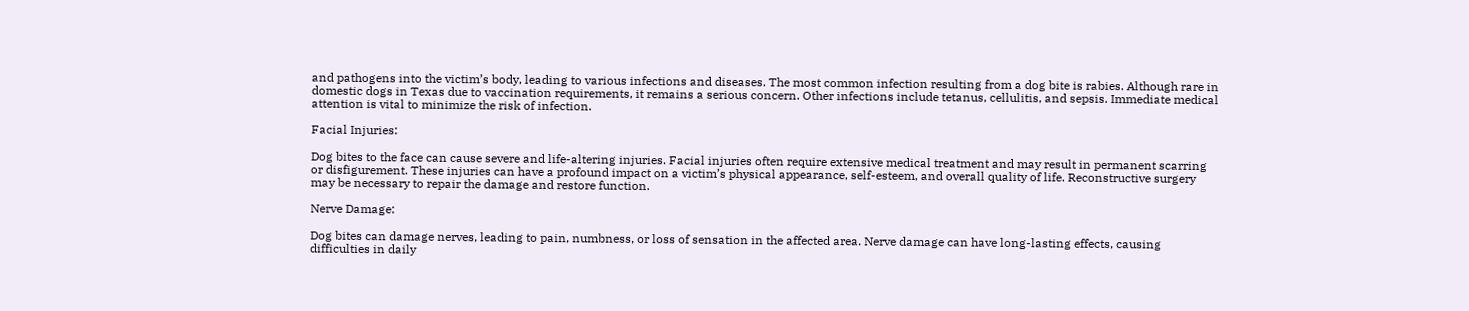and pathogens into the victim’s body, leading to various infections and diseases. The most common infection resulting from a dog bite is rabies. Although rare in domestic dogs in Texas due to vaccination requirements, it remains a serious concern. Other infections include tetanus, cellulitis, and sepsis. Immediate medical attention is vital to minimize the risk of infection.

Facial Injuries:

Dog bites to the face can cause severe and life-altering injuries. Facial injuries often require extensive medical treatment and may result in permanent scarring or disfigurement. These injuries can have a profound impact on a victim’s physical appearance, self-esteem, and overall quality of life. Reconstructive surgery may be necessary to repair the damage and restore function.

Nerve Damage:

Dog bites can damage nerves, leading to pain, numbness, or loss of sensation in the affected area. Nerve damage can have long-lasting effects, causing difficulties in daily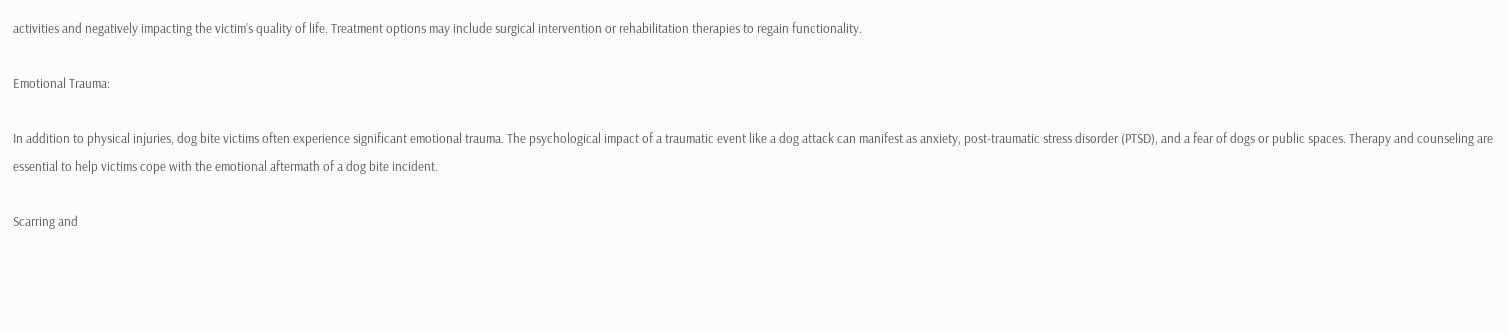activities and negatively impacting the victim’s quality of life. Treatment options may include surgical intervention or rehabilitation therapies to regain functionality.

Emotional Trauma:

In addition to physical injuries, dog bite victims often experience significant emotional trauma. The psychological impact of a traumatic event like a dog attack can manifest as anxiety, post-traumatic stress disorder (PTSD), and a fear of dogs or public spaces. Therapy and counseling are essential to help victims cope with the emotional aftermath of a dog bite incident.

Scarring and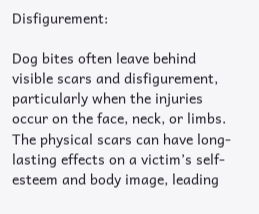Disfigurement:

Dog bites often leave behind visible scars and disfigurement, particularly when the injuries occur on the face, neck, or limbs. The physical scars can have long-lasting effects on a victim’s self-esteem and body image, leading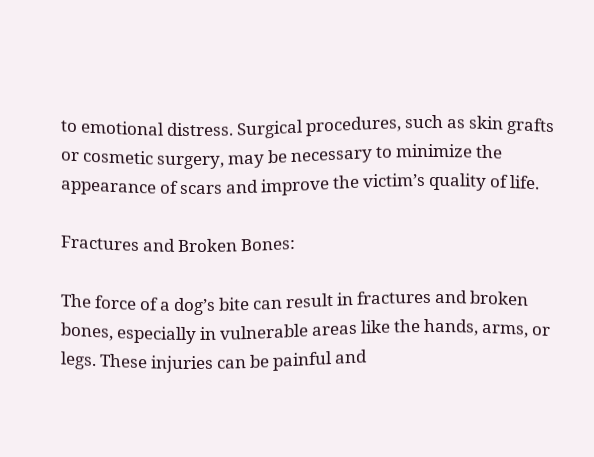to emotional distress. Surgical procedures, such as skin grafts or cosmetic surgery, may be necessary to minimize the appearance of scars and improve the victim’s quality of life.

Fractures and Broken Bones:

The force of a dog’s bite can result in fractures and broken bones, especially in vulnerable areas like the hands, arms, or legs. These injuries can be painful and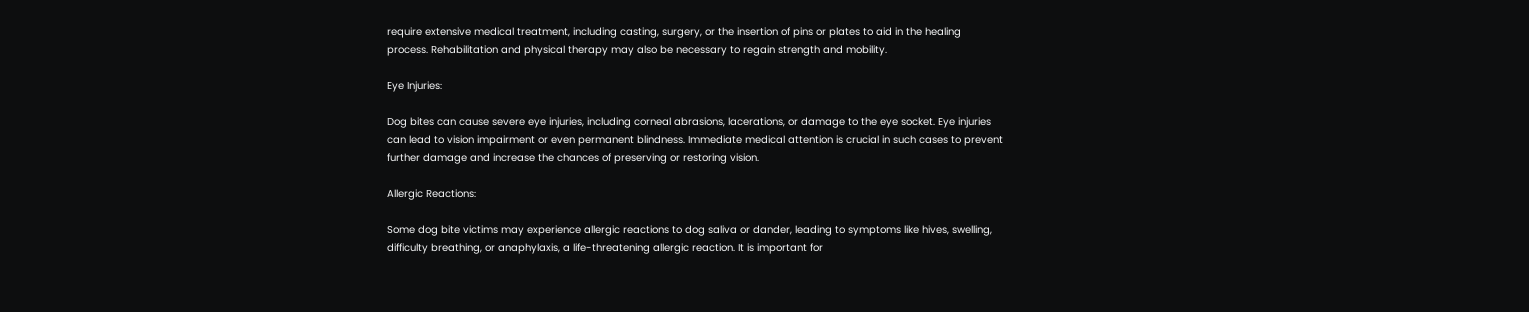require extensive medical treatment, including casting, surgery, or the insertion of pins or plates to aid in the healing process. Rehabilitation and physical therapy may also be necessary to regain strength and mobility.

Eye Injuries:

Dog bites can cause severe eye injuries, including corneal abrasions, lacerations, or damage to the eye socket. Eye injuries can lead to vision impairment or even permanent blindness. Immediate medical attention is crucial in such cases to prevent further damage and increase the chances of preserving or restoring vision.

Allergic Reactions:

Some dog bite victims may experience allergic reactions to dog saliva or dander, leading to symptoms like hives, swelling, difficulty breathing, or anaphylaxis, a life-threatening allergic reaction. It is important for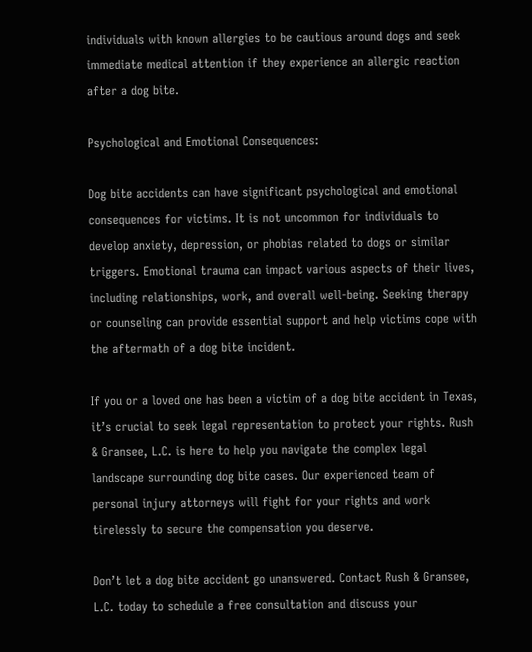individuals with known allergies to be cautious around dogs and seek immediate medical attention if they experience an allergic reaction after a dog bite.

Psychological and Emotional Consequences:

Dog bite accidents can have significant psychological and emotional consequences for victims. It is not uncommon for individuals to develop anxiety, depression, or phobias related to dogs or similar triggers. Emotional trauma can impact various aspects of their lives, including relationships, work, and overall well-being. Seeking therapy or counseling can provide essential support and help victims cope with the aftermath of a dog bite incident.

If you or a loved one has been a victim of a dog bite accident in Texas, it’s crucial to seek legal representation to protect your rights. Rush & Gransee, L.C. is here to help you navigate the complex legal landscape surrounding dog bite cases. Our experienced team of personal injury attorneys will fight for your rights and work tirelessly to secure the compensation you deserve.

Don’t let a dog bite accident go unanswered. Contact Rush & Gransee, L.C. today to schedule a free consultation and discuss your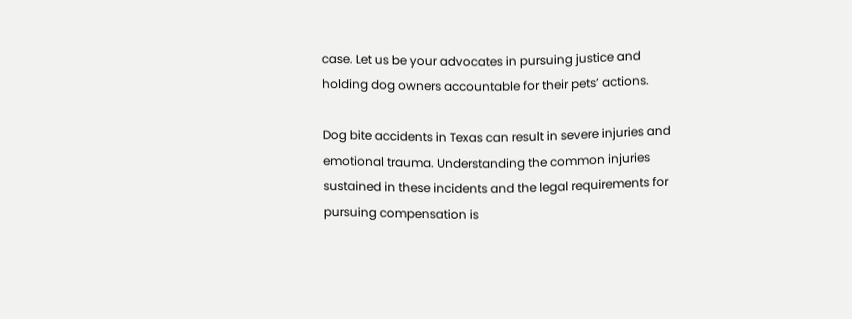case. Let us be your advocates in pursuing justice and holding dog owners accountable for their pets’ actions.

Dog bite accidents in Texas can result in severe injuries and emotional trauma. Understanding the common injuries sustained in these incidents and the legal requirements for pursuing compensation is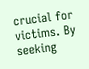crucial for victims. By seeking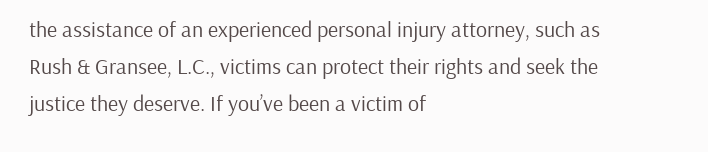the assistance of an experienced personal injury attorney, such as Rush & Gransee, L.C., victims can protect their rights and seek the justice they deserve. If you’ve been a victim of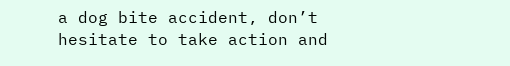a dog bite accident, don’t hesitate to take action and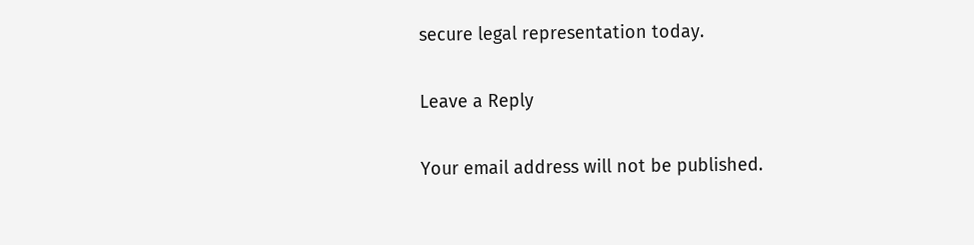secure legal representation today.

Leave a Reply

Your email address will not be published.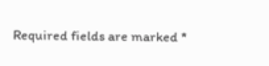Required fields are marked *